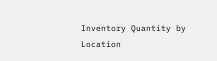Inventory Quantity by Location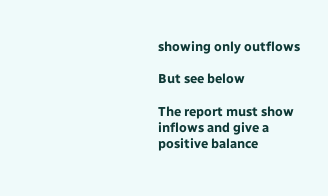showing only outflows

But see below

The report must show inflows and give a positive balance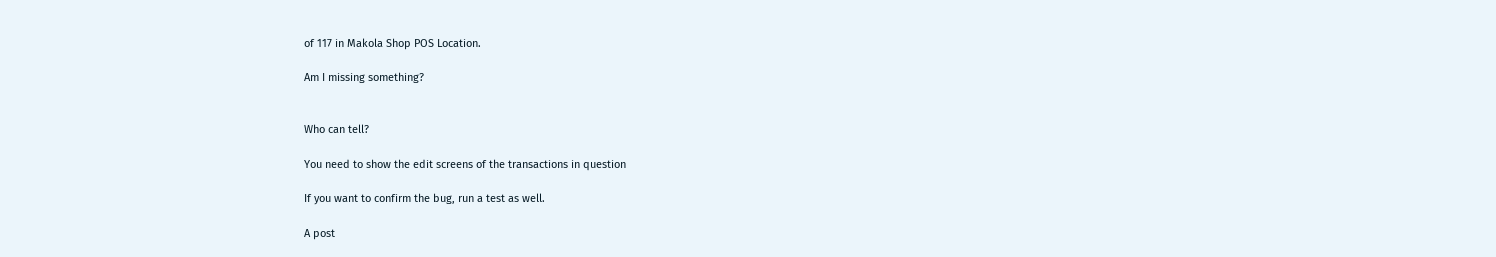of 117 in Makola Shop POS Location.

Am I missing something?


Who can tell?

You need to show the edit screens of the transactions in question

If you want to confirm the bug, run a test as well.

A post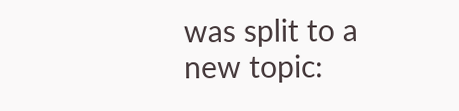was split to a new topic: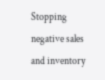Stopping negative sales and inventory